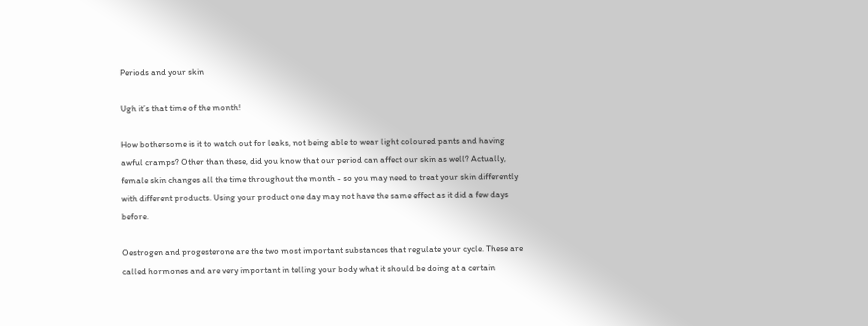Periods and your skin

Ugh it’s that time of the month!

How bothersome is it to watch out for leaks, not being able to wear light coloured pants and having awful cramps? Other than these, did you know that our period can affect our skin as well? Actually, female skin changes all the time throughout the month - so you may need to treat your skin differently with different products. Using your product one day may not have the same effect as it did a few days before.

Oestrogen and progesterone are the two most important substances that regulate your cycle. These are called hormones and are very important in telling your body what it should be doing at a certain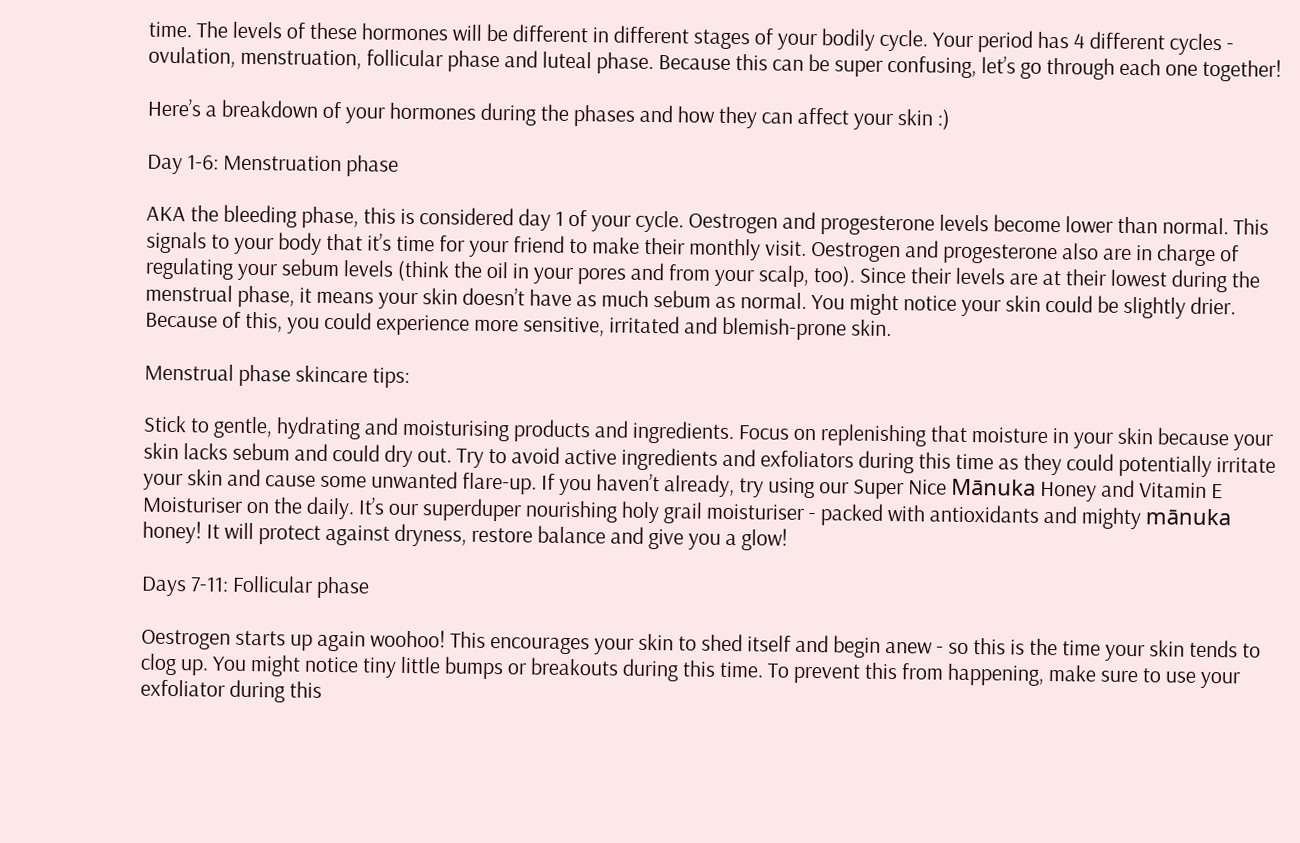time. The levels of these hormones will be different in different stages of your bodily cycle. Your period has 4 different cycles - ovulation, menstruation, follicular phase and luteal phase. Because this can be super confusing, let’s go through each one together!

Here’s a breakdown of your hormones during the phases and how they can affect your skin :)

Day 1-6: Menstruation phase

AKA the bleeding phase, this is considered day 1 of your cycle. Oestrogen and progesterone levels become lower than normal. This signals to your body that it’s time for your friend to make their monthly visit. Oestrogen and progesterone also are in charge of regulating your sebum levels (think the oil in your pores and from your scalp, too). Since their levels are at their lowest during the menstrual phase, it means your skin doesn’t have as much sebum as normal. You might notice your skin could be slightly drier. Because of this, you could experience more sensitive, irritated and blemish-prone skin.

Menstrual phase skincare tips:

Stick to gentle, hydrating and moisturising products and ingredients. Focus on replenishing that moisture in your skin because your skin lacks sebum and could dry out. Try to avoid active ingredients and exfoliators during this time as they could potentially irritate your skin and cause some unwanted flare-up. If you haven’t already, try using our Super Nice Mānuka Honey and Vitamin E Moisturiser on the daily. It’s our superduper nourishing holy grail moisturiser - packed with antioxidants and mighty mānuka honey! It will protect against dryness, restore balance and give you a glow!

Days 7-11: Follicular phase

Oestrogen starts up again woohoo! This encourages your skin to shed itself and begin anew - so this is the time your skin tends to clog up. You might notice tiny little bumps or breakouts during this time. To prevent this from happening, make sure to use your exfoliator during this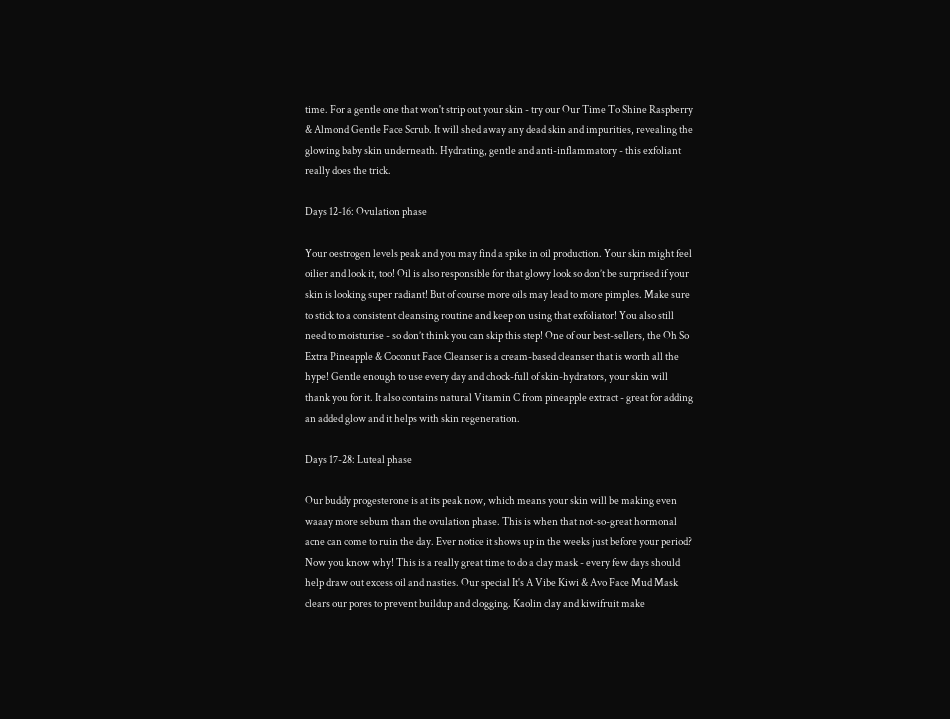time. For a gentle one that won't strip out your skin - try our Our Time To Shine Raspberry & Almond Gentle Face Scrub. It will shed away any dead skin and impurities, revealing the glowing baby skin underneath. Hydrating, gentle and anti-inflammatory - this exfoliant really does the trick.

Days 12-16: Ovulation phase

Your oestrogen levels peak and you may find a spike in oil production. Your skin might feel oilier and look it, too! Oil is also responsible for that glowy look so don’t be surprised if your skin is looking super radiant! But of course more oils may lead to more pimples. Make sure to stick to a consistent cleansing routine and keep on using that exfoliator! You also still need to moisturise - so don’t think you can skip this step! One of our best-sellers, the Oh So Extra Pineapple & Coconut Face Cleanser is a cream-based cleanser that is worth all the hype! Gentle enough to use every day and chock-full of skin-hydrators, your skin will thank you for it. It also contains natural Vitamin C from pineapple extract - great for adding an added glow and it helps with skin regeneration.

Days 17-28: Luteal phase

Our buddy progesterone is at its peak now, which means your skin will be making even waaay more sebum than the ovulation phase. This is when that not-so-great hormonal acne can come to ruin the day. Ever notice it shows up in the weeks just before your period? Now you know why! This is a really great time to do a clay mask - every few days should help draw out excess oil and nasties. Our special It's A Vibe Kiwi & Avo Face Mud Mask clears our pores to prevent buildup and clogging. Kaolin clay and kiwifruit make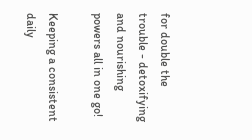for double the trouble - detoxifying and nourishing powers all in one go!

Keeping a consistent daily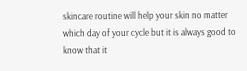skincare routine will help your skin no matter which day of your cycle but it is always good to know that it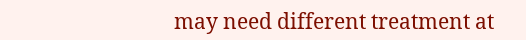may need different treatment at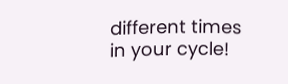different times in your cycle!